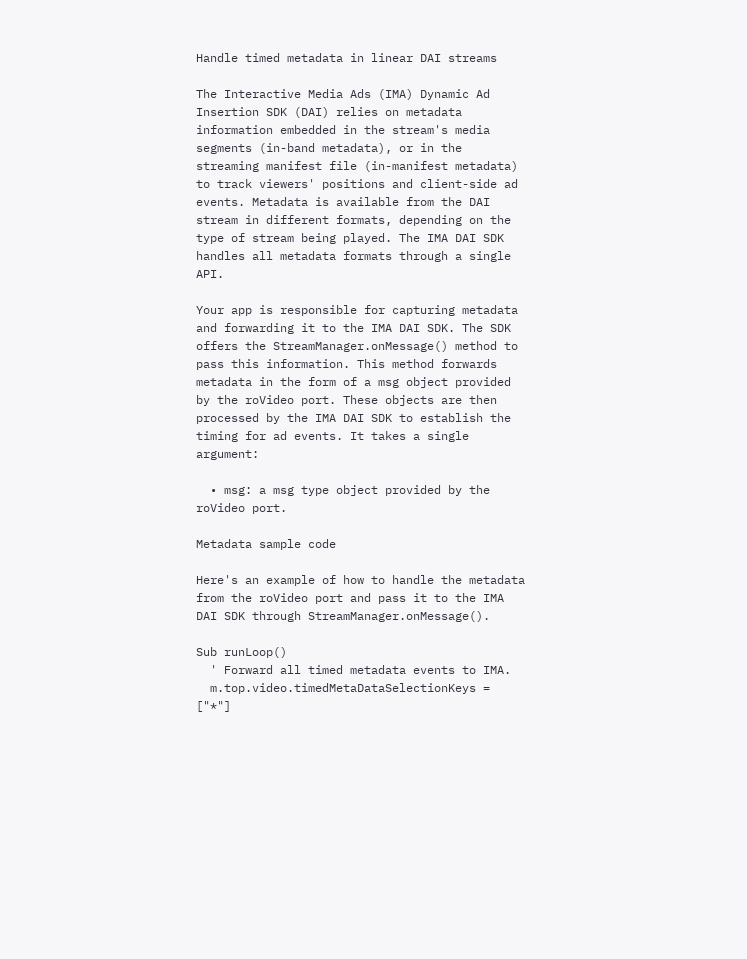Handle timed metadata in linear DAI streams

The Interactive Media Ads (IMA) Dynamic Ad Insertion SDK (DAI) relies on metadata information embedded in the stream's media segments (in-band metadata), or in the streaming manifest file (in-manifest metadata) to track viewers' positions and client-side ad events. Metadata is available from the DAI stream in different formats, depending on the type of stream being played. The IMA DAI SDK handles all metadata formats through a single API.

Your app is responsible for capturing metadata and forwarding it to the IMA DAI SDK. The SDK offers the StreamManager.onMessage() method to pass this information. This method forwards metadata in the form of a msg object provided by the roVideo port. These objects are then processed by the IMA DAI SDK to establish the timing for ad events. It takes a single argument:

  • msg: a msg type object provided by the roVideo port.

Metadata sample code

Here's an example of how to handle the metadata from the roVideo port and pass it to the IMA DAI SDK through StreamManager.onMessage().

Sub runLoop()
  ' Forward all timed metadata events to IMA.
  m.top.video.timedMetaDataSelectionKeys = ["*"]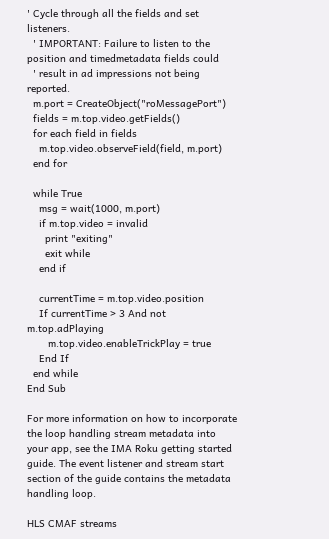' Cycle through all the fields and set listeners.
  ' IMPORTANT: Failure to listen to the position and timedmetadata fields could
  ' result in ad impressions not being reported.
  m.port = CreateObject("roMessagePort")
  fields = m.top.video.getFields()
  for each field in fields
    m.top.video.observeField(field, m.port)
  end for

  while True
    msg = wait(1000, m.port)
    if m.top.video = invalid
      print "exiting"
      exit while
    end if

    currentTime = m.top.video.position
    If currentTime > 3 And not m.top.adPlaying
       m.top.video.enableTrickPlay = true
    End If
  end while
End Sub

For more information on how to incorporate the loop handling stream metadata into your app, see the IMA Roku getting started guide. The event listener and stream start section of the guide contains the metadata handling loop.

HLS CMAF streams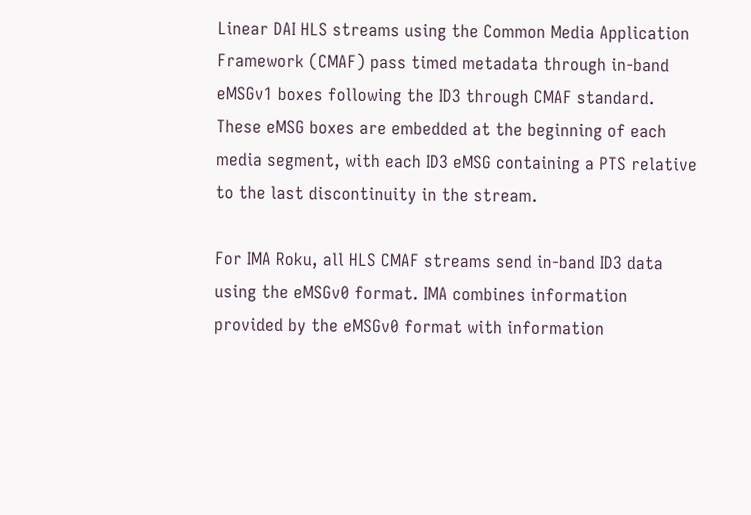Linear DAI HLS streams using the Common Media Application Framework (CMAF) pass timed metadata through in-band eMSGv1 boxes following the ID3 through CMAF standard. These eMSG boxes are embedded at the beginning of each media segment, with each ID3 eMSG containing a PTS relative to the last discontinuity in the stream.

For IMA Roku, all HLS CMAF streams send in-band ID3 data using the eMSGv0 format. IMA combines information provided by the eMSGv0 format with information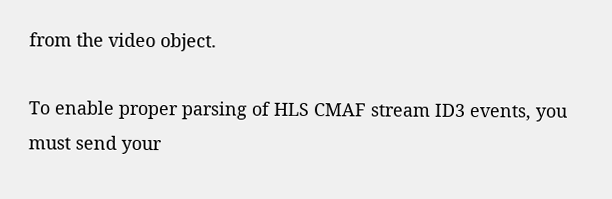from the video object.

To enable proper parsing of HLS CMAF stream ID3 events, you must send your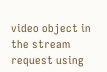video object in the stream request using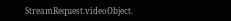StreamRequest.videoObject.